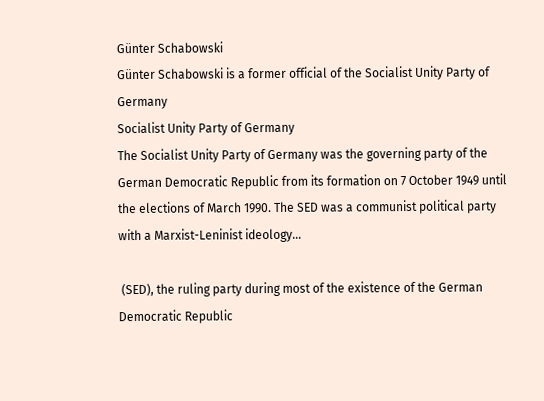Günter Schabowski
Günter Schabowski is a former official of the Socialist Unity Party of Germany
Socialist Unity Party of Germany
The Socialist Unity Party of Germany was the governing party of the German Democratic Republic from its formation on 7 October 1949 until the elections of March 1990. The SED was a communist political party with a Marxist-Leninist ideology...

 (SED), the ruling party during most of the existence of the German Democratic Republic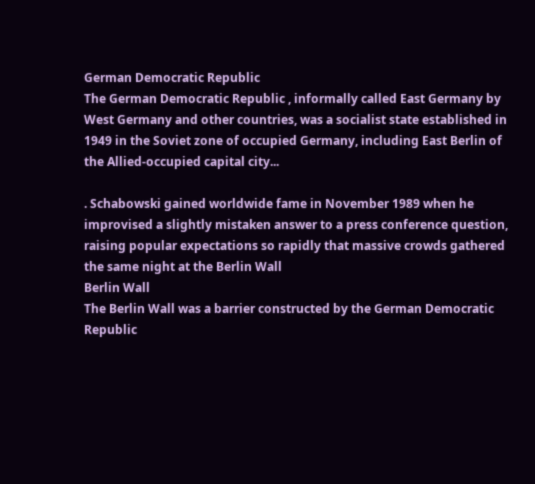German Democratic Republic
The German Democratic Republic , informally called East Germany by West Germany and other countries, was a socialist state established in 1949 in the Soviet zone of occupied Germany, including East Berlin of the Allied-occupied capital city...

. Schabowski gained worldwide fame in November 1989 when he improvised a slightly mistaken answer to a press conference question, raising popular expectations so rapidly that massive crowds gathered the same night at the Berlin Wall
Berlin Wall
The Berlin Wall was a barrier constructed by the German Democratic Republic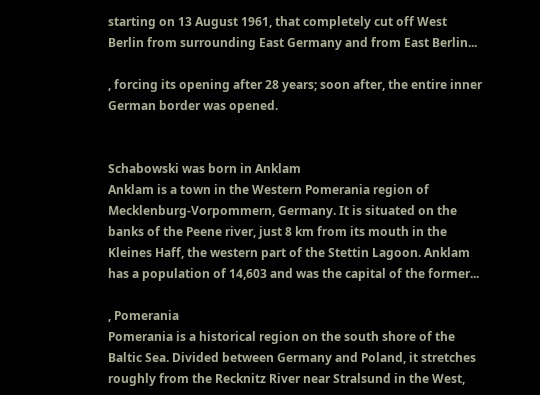starting on 13 August 1961, that completely cut off West Berlin from surrounding East Germany and from East Berlin...

, forcing its opening after 28 years; soon after, the entire inner German border was opened.


Schabowski was born in Anklam
Anklam is a town in the Western Pomerania region of Mecklenburg-Vorpommern, Germany. It is situated on the banks of the Peene river, just 8 km from its mouth in the Kleines Haff, the western part of the Stettin Lagoon. Anklam has a population of 14,603 and was the capital of the former...

, Pomerania
Pomerania is a historical region on the south shore of the Baltic Sea. Divided between Germany and Poland, it stretches roughly from the Recknitz River near Stralsund in the West,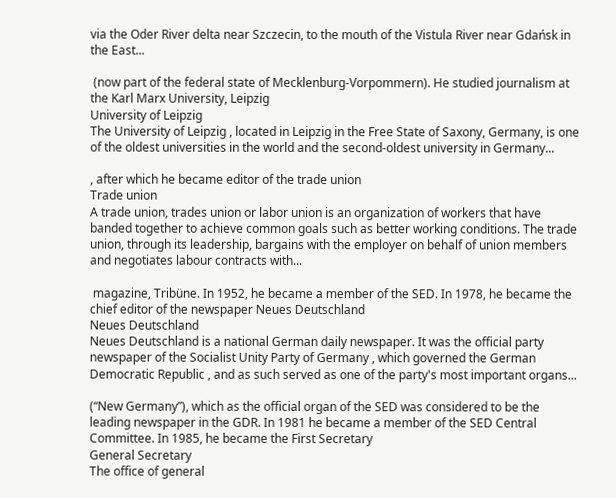via the Oder River delta near Szczecin, to the mouth of the Vistula River near Gdańsk in the East...

 (now part of the federal state of Mecklenburg-Vorpommern). He studied journalism at the Karl Marx University, Leipzig
University of Leipzig
The University of Leipzig , located in Leipzig in the Free State of Saxony, Germany, is one of the oldest universities in the world and the second-oldest university in Germany...

, after which he became editor of the trade union
Trade union
A trade union, trades union or labor union is an organization of workers that have banded together to achieve common goals such as better working conditions. The trade union, through its leadership, bargains with the employer on behalf of union members and negotiates labour contracts with...

 magazine, Tribüne. In 1952, he became a member of the SED. In 1978, he became the chief editor of the newspaper Neues Deutschland
Neues Deutschland
Neues Deutschland is a national German daily newspaper. It was the official party newspaper of the Socialist Unity Party of Germany , which governed the German Democratic Republic , and as such served as one of the party's most important organs...

(“New Germany”), which as the official organ of the SED was considered to be the leading newspaper in the GDR. In 1981 he became a member of the SED Central Committee. In 1985, he became the First Secretary
General Secretary
The office of general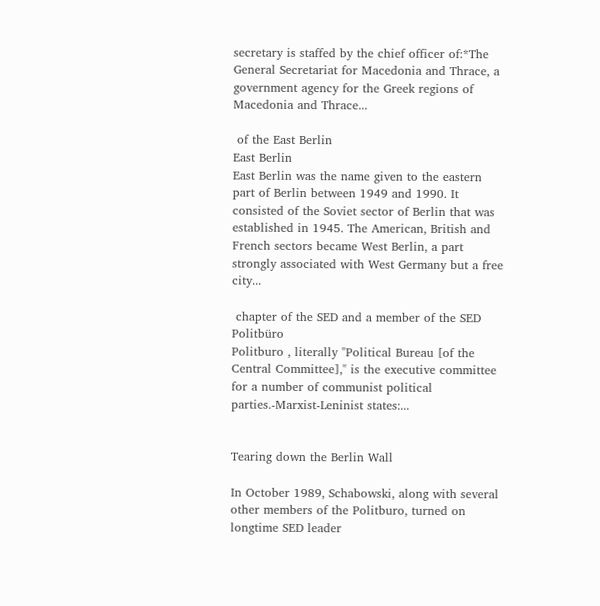secretary is staffed by the chief officer of:*The General Secretariat for Macedonia and Thrace, a government agency for the Greek regions of Macedonia and Thrace...

 of the East Berlin
East Berlin
East Berlin was the name given to the eastern part of Berlin between 1949 and 1990. It consisted of the Soviet sector of Berlin that was established in 1945. The American, British and French sectors became West Berlin, a part strongly associated with West Germany but a free city...

 chapter of the SED and a member of the SED Politbüro
Politburo , literally "Political Bureau [of the Central Committee]," is the executive committee for a number of communist political parties.-Marxist-Leninist states:...


Tearing down the Berlin Wall

In October 1989, Schabowski, along with several other members of the Politburo, turned on longtime SED leader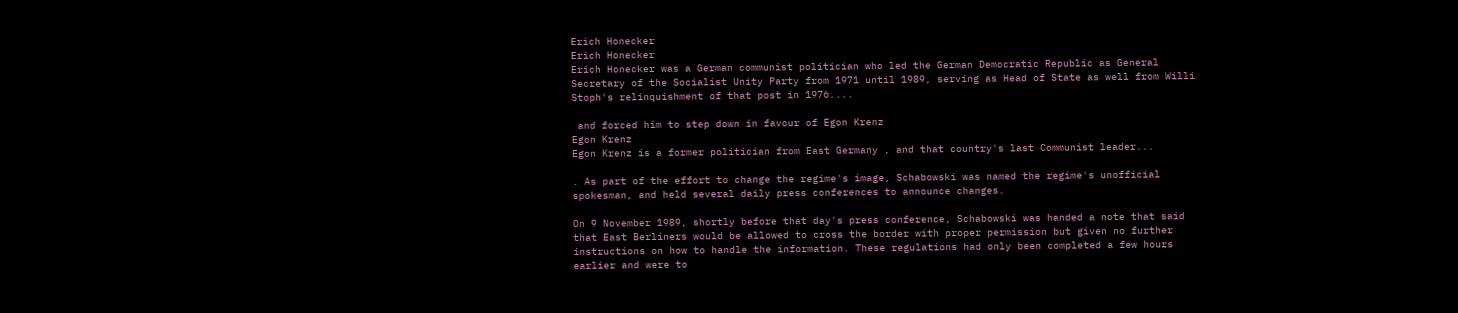Erich Honecker
Erich Honecker
Erich Honecker was a German communist politician who led the German Democratic Republic as General Secretary of the Socialist Unity Party from 1971 until 1989, serving as Head of State as well from Willi Stoph's relinquishment of that post in 1976....

 and forced him to step down in favour of Egon Krenz
Egon Krenz
Egon Krenz is a former politician from East Germany , and that country's last Communist leader...

. As part of the effort to change the regime's image, Schabowski was named the regime's unofficial spokesman, and held several daily press conferences to announce changes.

On 9 November 1989, shortly before that day's press conference, Schabowski was handed a note that said that East Berliners would be allowed to cross the border with proper permission but given no further instructions on how to handle the information. These regulations had only been completed a few hours earlier and were to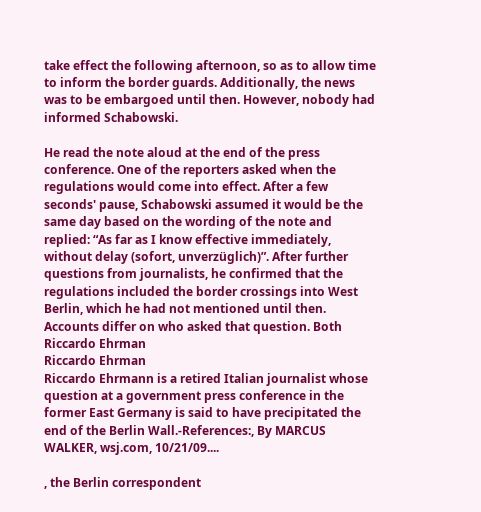take effect the following afternoon, so as to allow time to inform the border guards. Additionally, the news was to be embargoed until then. However, nobody had informed Schabowski.

He read the note aloud at the end of the press conference. One of the reporters asked when the regulations would come into effect. After a few seconds' pause, Schabowski assumed it would be the same day based on the wording of the note and replied: “As far as I know effective immediately, without delay (sofort, unverzüglich)”. After further questions from journalists, he confirmed that the regulations included the border crossings into West Berlin, which he had not mentioned until then. Accounts differ on who asked that question. Both Riccardo Ehrman
Riccardo Ehrman
Riccardo Ehrmann is a retired Italian journalist whose question at a government press conference in the former East Germany is said to have precipitated the end of the Berlin Wall.-References:, By MARCUS WALKER, wsj.com, 10/21/09....

, the Berlin correspondent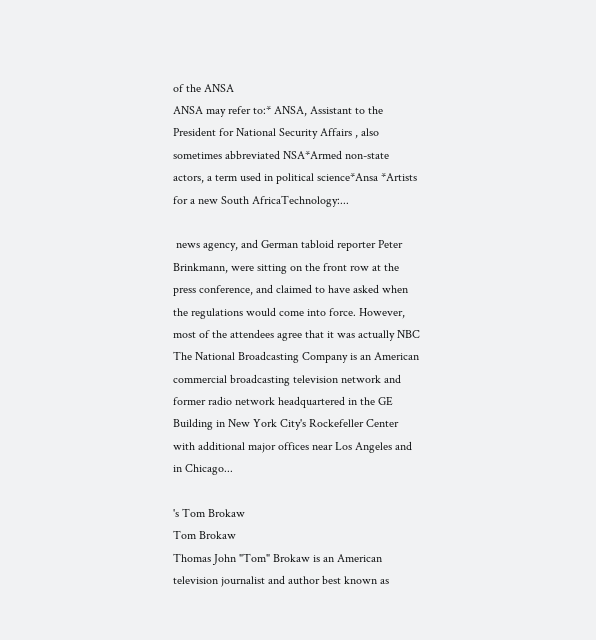of the ANSA
ANSA may refer to:* ANSA, Assistant to the President for National Security Affairs , also sometimes abbreviated NSA*Armed non-state actors, a term used in political science*Ansa *Artists for a new South AfricaTechnology:...

 news agency, and German tabloid reporter Peter Brinkmann, were sitting on the front row at the press conference, and claimed to have asked when the regulations would come into force. However, most of the attendees agree that it was actually NBC
The National Broadcasting Company is an American commercial broadcasting television network and former radio network headquartered in the GE Building in New York City's Rockefeller Center with additional major offices near Los Angeles and in Chicago...

's Tom Brokaw
Tom Brokaw
Thomas John "Tom" Brokaw is an American television journalist and author best known as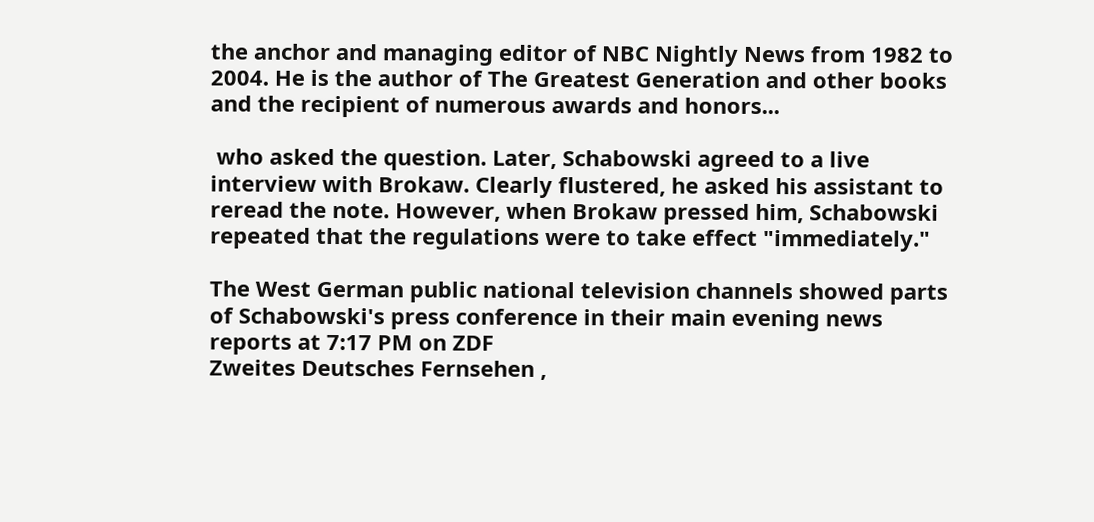the anchor and managing editor of NBC Nightly News from 1982 to 2004. He is the author of The Greatest Generation and other books and the recipient of numerous awards and honors...

 who asked the question. Later, Schabowski agreed to a live interview with Brokaw. Clearly flustered, he asked his assistant to reread the note. However, when Brokaw pressed him, Schabowski repeated that the regulations were to take effect "immediately."

The West German public national television channels showed parts of Schabowski's press conference in their main evening news reports at 7:17 PM on ZDF
Zweites Deutsches Fernsehen ,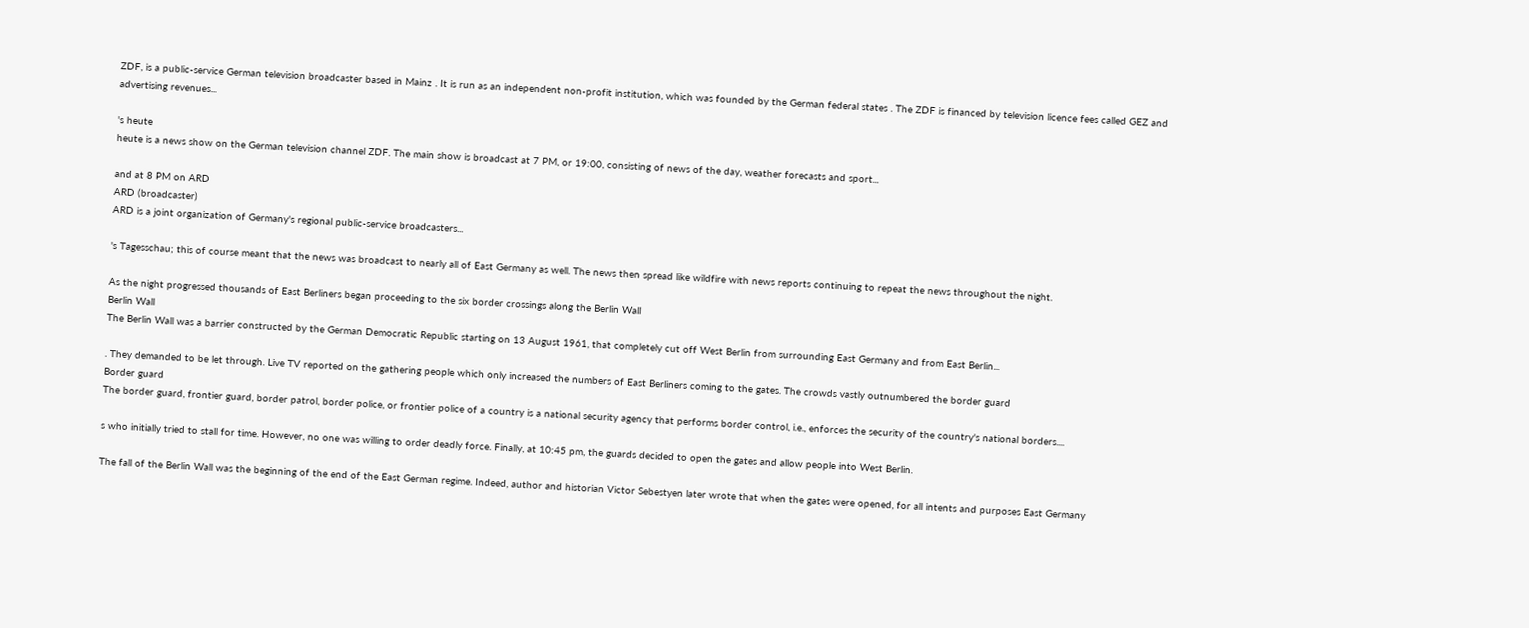ZDF, is a public-service German television broadcaster based in Mainz . It is run as an independent non-profit institution, which was founded by the German federal states . The ZDF is financed by television licence fees called GEZ and advertising revenues...

's heute
heute is a news show on the German television channel ZDF. The main show is broadcast at 7 PM, or 19:00, consisting of news of the day, weather forecasts and sport...

and at 8 PM on ARD
ARD (broadcaster)
ARD is a joint organization of Germany's regional public-service broadcasters...

's Tagesschau; this of course meant that the news was broadcast to nearly all of East Germany as well. The news then spread like wildfire with news reports continuing to repeat the news throughout the night.

As the night progressed thousands of East Berliners began proceeding to the six border crossings along the Berlin Wall
Berlin Wall
The Berlin Wall was a barrier constructed by the German Democratic Republic starting on 13 August 1961, that completely cut off West Berlin from surrounding East Germany and from East Berlin...

. They demanded to be let through. Live TV reported on the gathering people which only increased the numbers of East Berliners coming to the gates. The crowds vastly outnumbered the border guard
Border guard
The border guard, frontier guard, border patrol, border police, or frontier police of a country is a national security agency that performs border control, i.e., enforces the security of the country's national borders....

s who initially tried to stall for time. However, no one was willing to order deadly force. Finally, at 10:45 pm, the guards decided to open the gates and allow people into West Berlin.

The fall of the Berlin Wall was the beginning of the end of the East German regime. Indeed, author and historian Victor Sebestyen later wrote that when the gates were opened, for all intents and purposes East Germany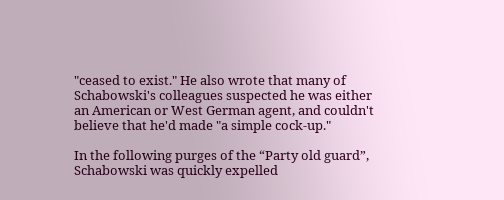"ceased to exist." He also wrote that many of Schabowski's colleagues suspected he was either an American or West German agent, and couldn't believe that he'd made "a simple cock-up."

In the following purges of the “Party old guard”, Schabowski was quickly expelled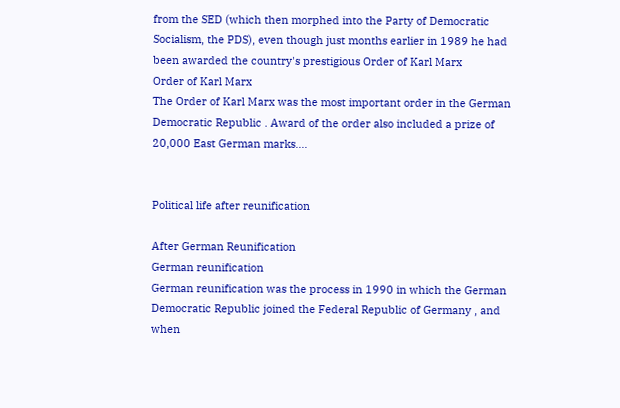from the SED (which then morphed into the Party of Democratic Socialism, the PDS), even though just months earlier in 1989 he had been awarded the country's prestigious Order of Karl Marx
Order of Karl Marx
The Order of Karl Marx was the most important order in the German Democratic Republic . Award of the order also included a prize of 20,000 East German marks....


Political life after reunification

After German Reunification
German reunification
German reunification was the process in 1990 in which the German Democratic Republic joined the Federal Republic of Germany , and when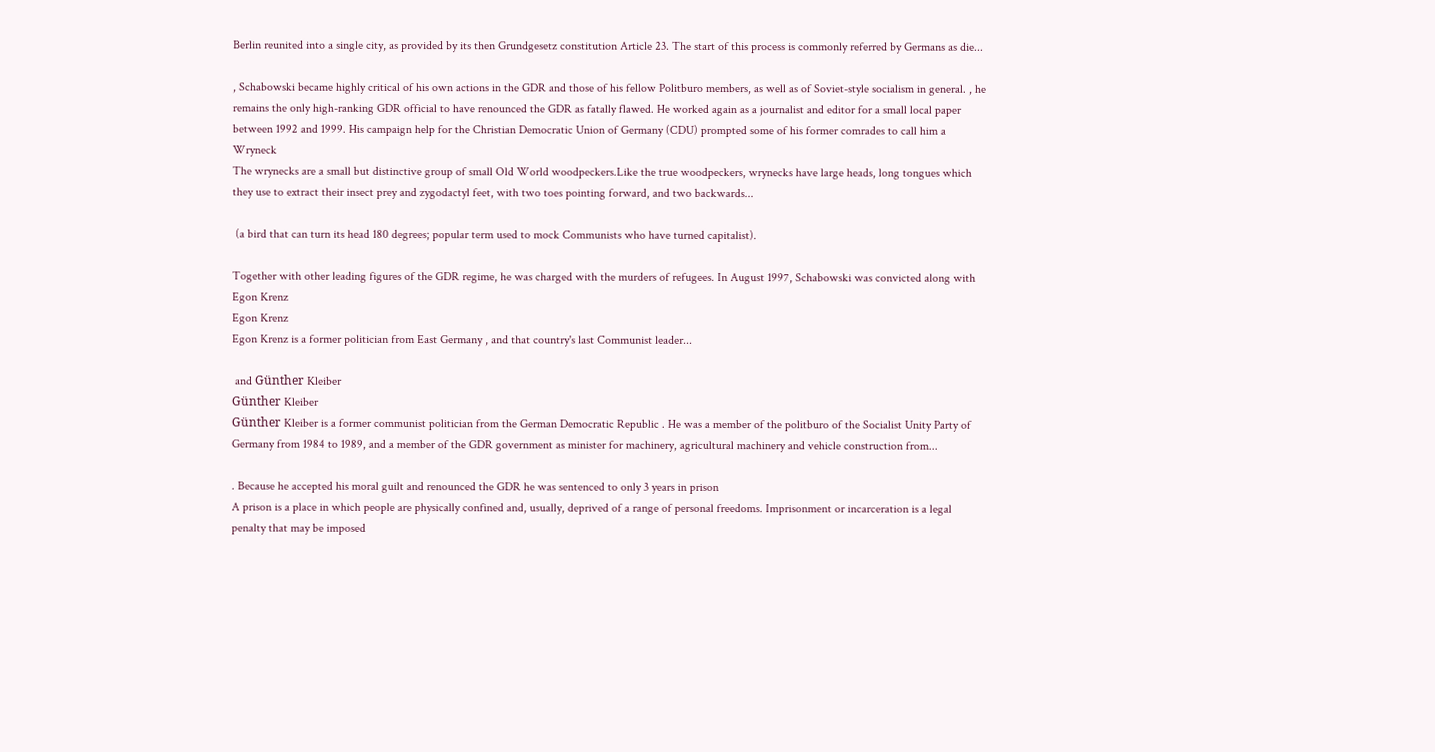Berlin reunited into a single city, as provided by its then Grundgesetz constitution Article 23. The start of this process is commonly referred by Germans as die...

, Schabowski became highly critical of his own actions in the GDR and those of his fellow Politburo members, as well as of Soviet-style socialism in general. , he remains the only high-ranking GDR official to have renounced the GDR as fatally flawed. He worked again as a journalist and editor for a small local paper between 1992 and 1999. His campaign help for the Christian Democratic Union of Germany (CDU) prompted some of his former comrades to call him a Wryneck
The wrynecks are a small but distinctive group of small Old World woodpeckers.Like the true woodpeckers, wrynecks have large heads, long tongues which they use to extract their insect prey and zygodactyl feet, with two toes pointing forward, and two backwards...

 (a bird that can turn its head 180 degrees; popular term used to mock Communists who have turned capitalist).

Together with other leading figures of the GDR regime, he was charged with the murders of refugees. In August 1997, Schabowski was convicted along with Egon Krenz
Egon Krenz
Egon Krenz is a former politician from East Germany , and that country's last Communist leader...

 and Günther Kleiber
Günther Kleiber
Günther Kleiber is a former communist politician from the German Democratic Republic . He was a member of the politburo of the Socialist Unity Party of Germany from 1984 to 1989, and a member of the GDR government as minister for machinery, agricultural machinery and vehicle construction from...

. Because he accepted his moral guilt and renounced the GDR he was sentenced to only 3 years in prison
A prison is a place in which people are physically confined and, usually, deprived of a range of personal freedoms. Imprisonment or incarceration is a legal penalty that may be imposed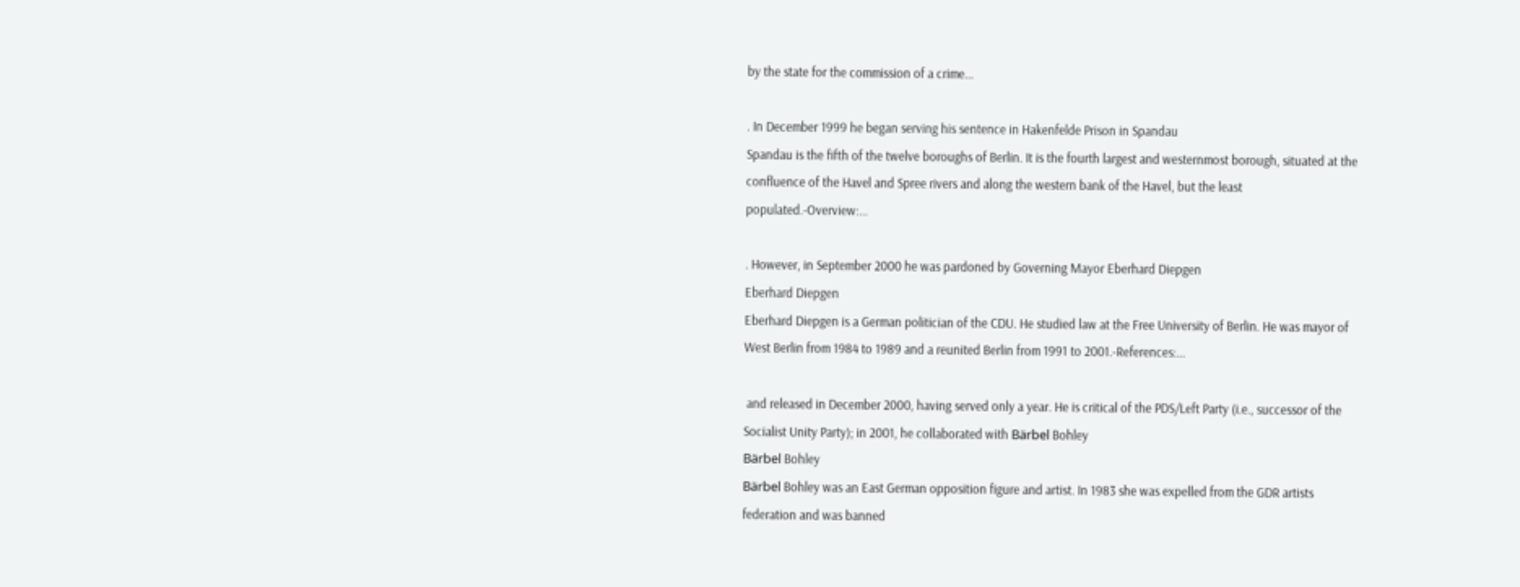by the state for the commission of a crime...

. In December 1999 he began serving his sentence in Hakenfelde Prison in Spandau
Spandau is the fifth of the twelve boroughs of Berlin. It is the fourth largest and westernmost borough, situated at the confluence of the Havel and Spree rivers and along the western bank of the Havel, but the least populated.-Overview:...

. However, in September 2000 he was pardoned by Governing Mayor Eberhard Diepgen
Eberhard Diepgen
Eberhard Diepgen is a German politician of the CDU. He studied law at the Free University of Berlin. He was mayor of West Berlin from 1984 to 1989 and a reunited Berlin from 1991 to 2001.-References:...

 and released in December 2000, having served only a year. He is critical of the PDS/Left Party (i.e., successor of the Socialist Unity Party); in 2001, he collaborated with Bärbel Bohley
Bärbel Bohley
Bärbel Bohley was an East German opposition figure and artist. In 1983 she was expelled from the GDR artists federation and was banned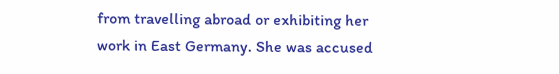from travelling abroad or exhibiting her work in East Germany. She was accused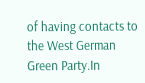of having contacts to the West German Green Party.In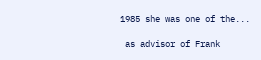1985 she was one of the...

 as advisor of Frank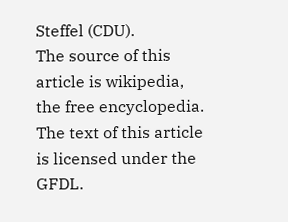Steffel (CDU).
The source of this article is wikipedia, the free encyclopedia.  The text of this article is licensed under the GFDL.